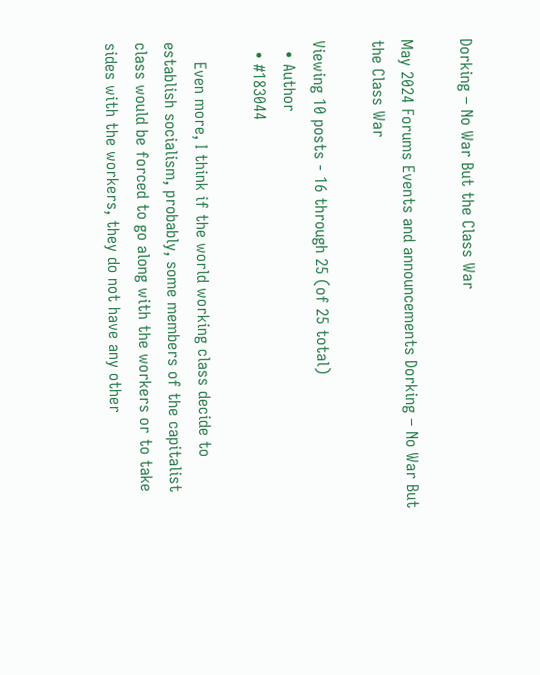Dorking – No War But the Class War

May 2024 Forums Events and announcements Dorking – No War But the Class War

Viewing 10 posts - 16 through 25 (of 25 total)
  • Author
  • #183044

    Even more, I think if the world working class decide to establish socialism, probably, some members of the capitalist class would be forced to go along with the workers or to take sides with the workers, they do not have any other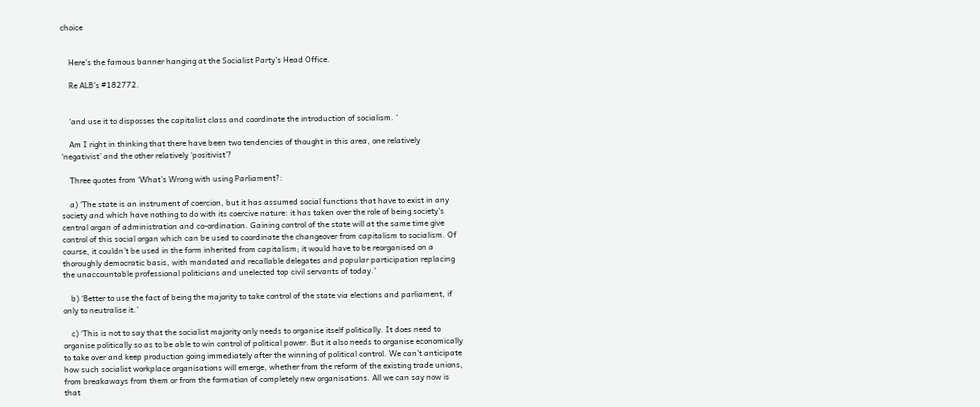choice


    Here’s the famous banner hanging at the Socialist Party’s Head Office.

    Re ALB’s #182772.


    ‘and use it to disposses the capitalist class and coordinate the introduction of socialism. ‘

    Am I right in thinking that there have been two tendencies of thought in this area, one relatively  ‘negativist’ and the other relatively ‘positivist’?

    Three quotes from ‘What’s Wrong with using Parliament?:

    a) ‘The state is an instrument of coercion, but it has assumed social functions that have to exist in any society and which have nothing to do with its coercive nature: it has taken over the role of being society’s central organ of administration and co-ordination. Gaining control of the state will at the same time give control of this social organ which can be used to coordinate the changeover from capitalism to socialism. Of course, it couldn’t be used in the form inherited from capitalism; it would have to be reorganised on a thoroughly democratic basis, with mandated and recallable delegates and popular participation replacing the unaccountable professional politicians and unelected top civil servants of today.’

    b) ‘Better to use the fact of being the majority to take control of the state via elections and parliament, if only to neutralise it.’

    c) ‘This is not to say that the socialist majority only needs to organise itself politically. It does need to organise politically so as to be able to win control of political power. But it also needs to organise economically to take over and keep production going immediately after the winning of political control. We can’t anticipate how such socialist workplace organisations will emerge, whether from the reform of the existing trade unions, from breakaways from them or from the formation of completely new organisations. All we can say now is that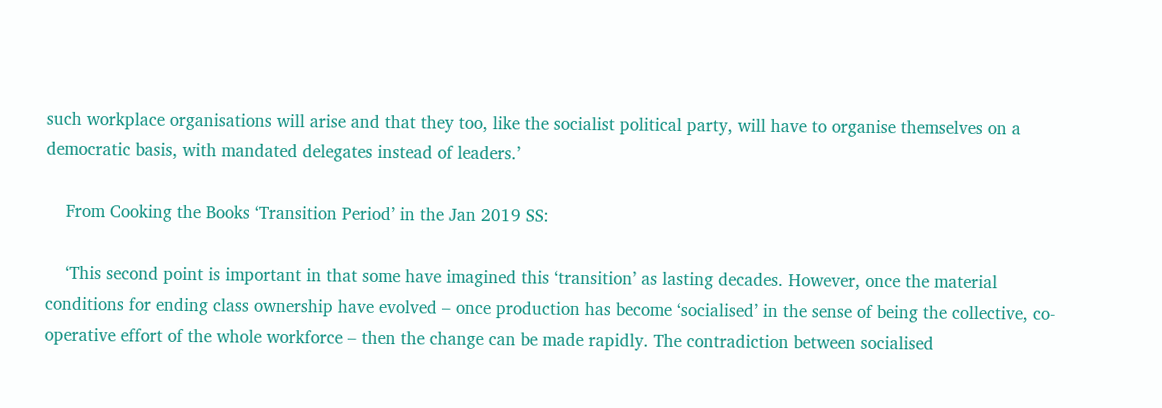such workplace organisations will arise and that they too, like the socialist political party, will have to organise themselves on a democratic basis, with mandated delegates instead of leaders.’

    From Cooking the Books ‘Transition Period’ in the Jan 2019 SS:

    ‘This second point is important in that some have imagined this ‘transition’ as lasting decades. However, once the material conditions for ending class ownership have evolved – once production has become ‘socialised’ in the sense of being the collective, co-operative effort of the whole workforce – then the change can be made rapidly. The contradiction between socialised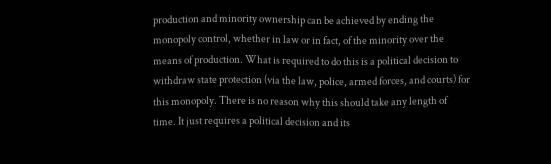production and minority ownership can be achieved by ending the monopoly control, whether in law or in fact, of the minority over the means of production. What is required to do this is a political decision to withdraw state protection (via the law, police, armed forces, and courts) for this monopoly. There is no reason why this should take any length of time. It just requires a political decision and its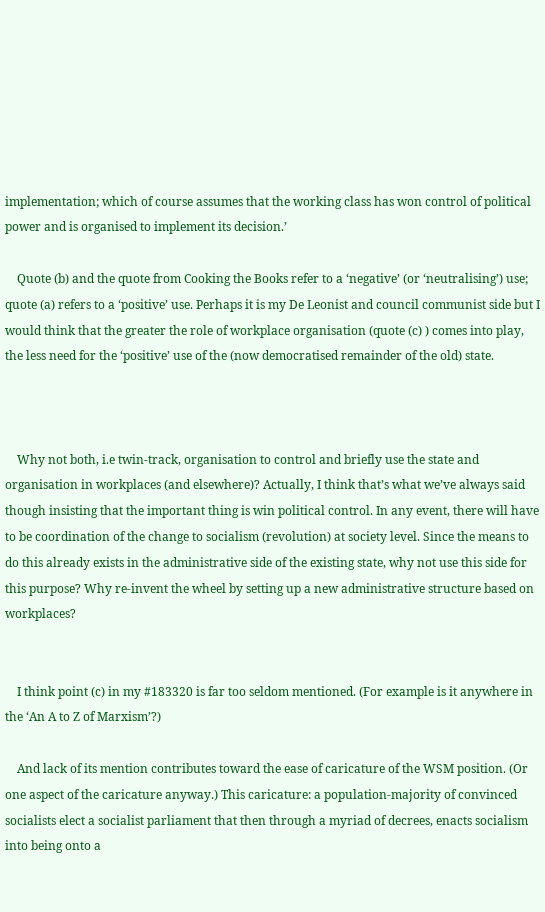implementation; which of course assumes that the working class has won control of political power and is organised to implement its decision.’

    Quote (b) and the quote from Cooking the Books refer to a ‘negative’ (or ‘neutralising’) use; quote (a) refers to a ‘positive’ use. Perhaps it is my De Leonist and council communist side but I would think that the greater the role of workplace organisation (quote (c) ) comes into play, the less need for the ‘positive’ use of the (now democratised remainder of the old) state.



    Why not both, i.e twin-track, organisation to control and briefly use the state and organisation in workplaces (and elsewhere)? Actually, I think that’s what we’ve always said though insisting that the important thing is win political control. In any event, there will have to be coordination of the change to socialism (revolution) at society level. Since the means to do this already exists in the administrative side of the existing state, why not use this side for this purpose? Why re-invent the wheel by setting up a new administrative structure based on workplaces?


    I think point (c) in my #183320 is far too seldom mentioned. (For example is it anywhere in the ‘An A to Z of Marxism’?)

    And lack of its mention contributes toward the ease of caricature of the WSM position. (Or one aspect of the caricature anyway.) This caricature: a population-majority of convinced socialists elect a socialist parliament that then through a myriad of decrees, enacts socialism into being onto a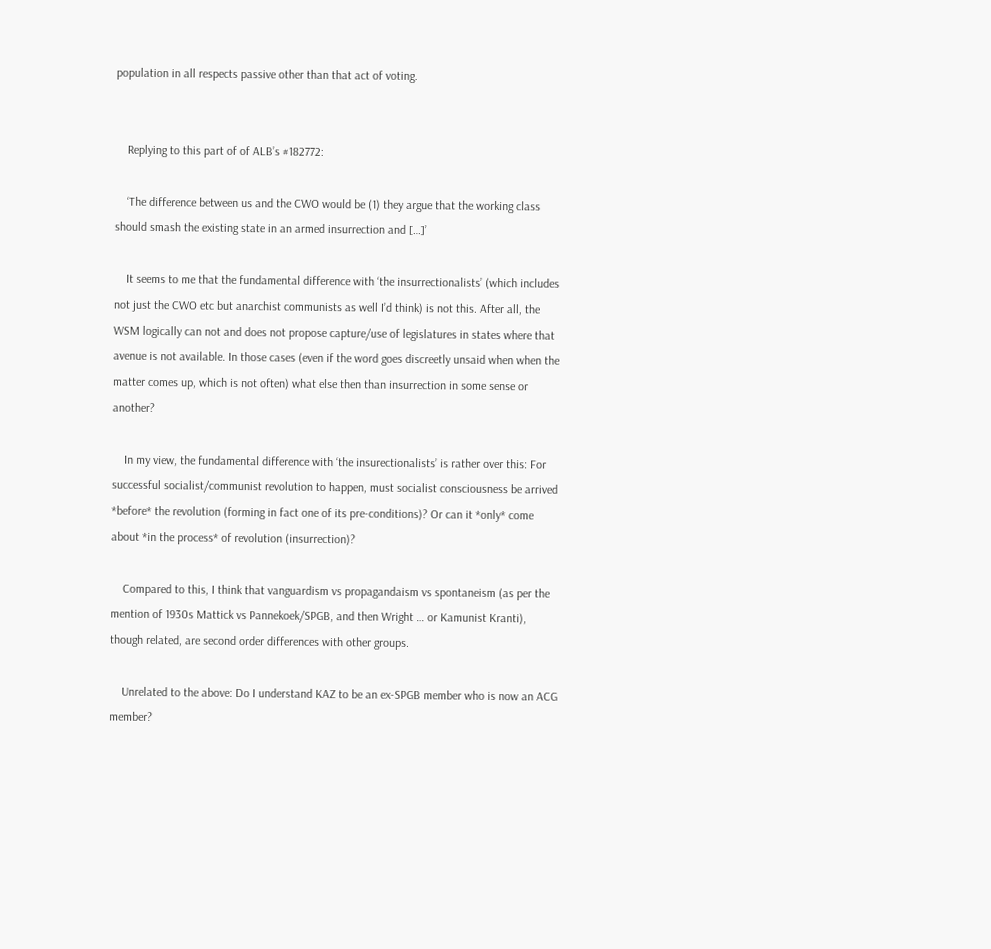population in all respects passive other than that act of voting.


    Replying to this part of of ALB’s #182772:

    ‘The difference between us and the CWO would be (1) they argue that the working class should smash the existing state in an armed insurrection and […]’

    It seems to me that the fundamental difference with ‘the insurrectionalists’ (which includes not just the CWO etc but anarchist communists as well I’d think) is not this. After all, the WSM logically can not and does not propose capture/use of legislatures in states where that avenue is not available. In those cases (even if the word goes discreetly unsaid when when the matter comes up, which is not often) what else then than insurrection in some sense or another?

    In my view, the fundamental difference with ‘the insurectionalists’ is rather over this: For successful socialist/communist revolution to happen, must socialist consciousness be arrived *before* the revolution (forming in fact one of its pre-conditions)? Or can it *only* come about *in the process* of revolution (insurrection)?

    Compared to this, I think that vanguardism vs propagandaism vs spontaneism (as per the mention of 1930s Mattick vs Pannekoek/SPGB, and then Wright … or Kamunist Kranti), though related, are second order differences with other groups.

    Unrelated to the above: Do I understand KAZ to be an ex-SPGB member who is now an ACG member?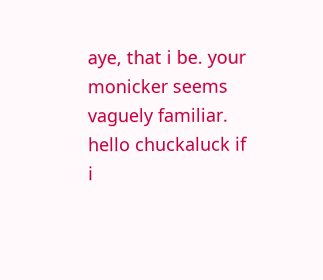aye, that i be. your monicker seems vaguely familiar. hello chuckaluck if i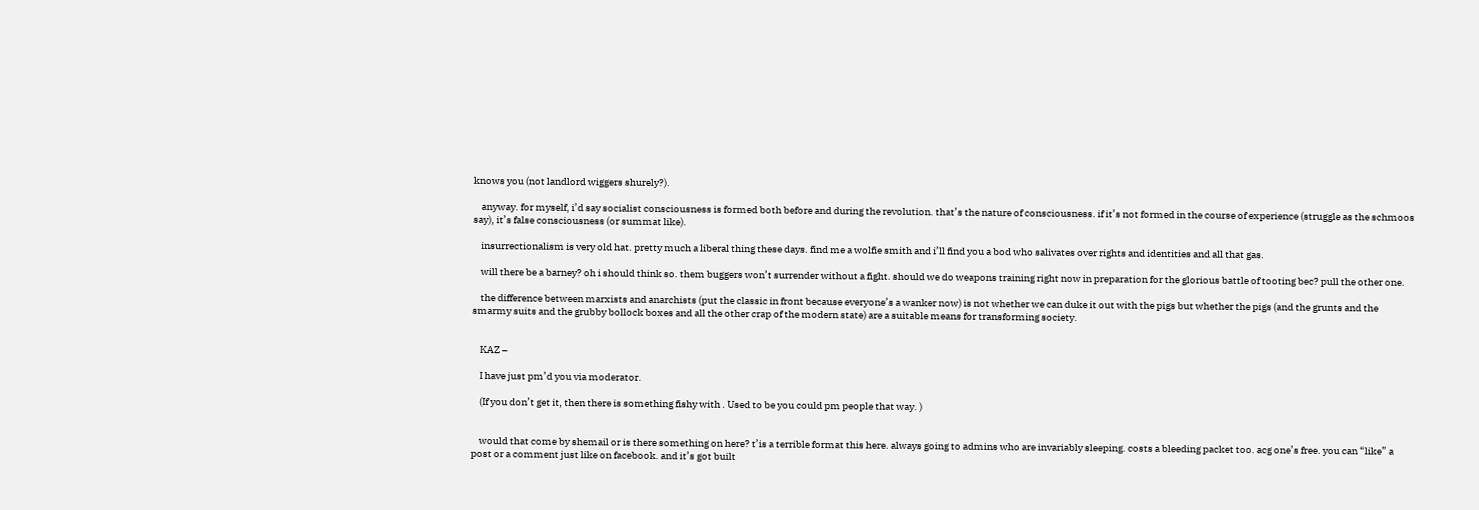knows you (not landlord wiggers shurely?).

    anyway. for myself, i’d say socialist consciousness is formed both before and during the revolution. that’s the nature of consciousness. if it’s not formed in the course of experience (struggle as the schmoos say), it’s false consciousness (or summat like).

    insurrectionalism is very old hat. pretty much a liberal thing these days. find me a wolfie smith and i’ll find you a bod who salivates over rights and identities and all that gas.

    will there be a barney? oh i should think so. them buggers won’t surrender without a fight. should we do weapons training right now in preparation for the glorious battle of tooting bec? pull the other one.

    the difference between marxists and anarchists (put the classic in front because everyone’s a wanker now) is not whether we can duke it out with the pigs but whether the pigs (and the grunts and the smarmy suits and the grubby bollock boxes and all the other crap of the modern state) are a suitable means for transforming society.


    KAZ –

    I have just pm’d you via moderator.

    (If you don’t get it, then there is something fishy with . Used to be you could pm people that way. )


    would that come by shemail or is there something on here? t’is a terrible format this here. always going to admins who are invariably sleeping. costs a bleeding packet too. acg one’s free. you can “like” a post or a comment just like on facebook. and it’s got built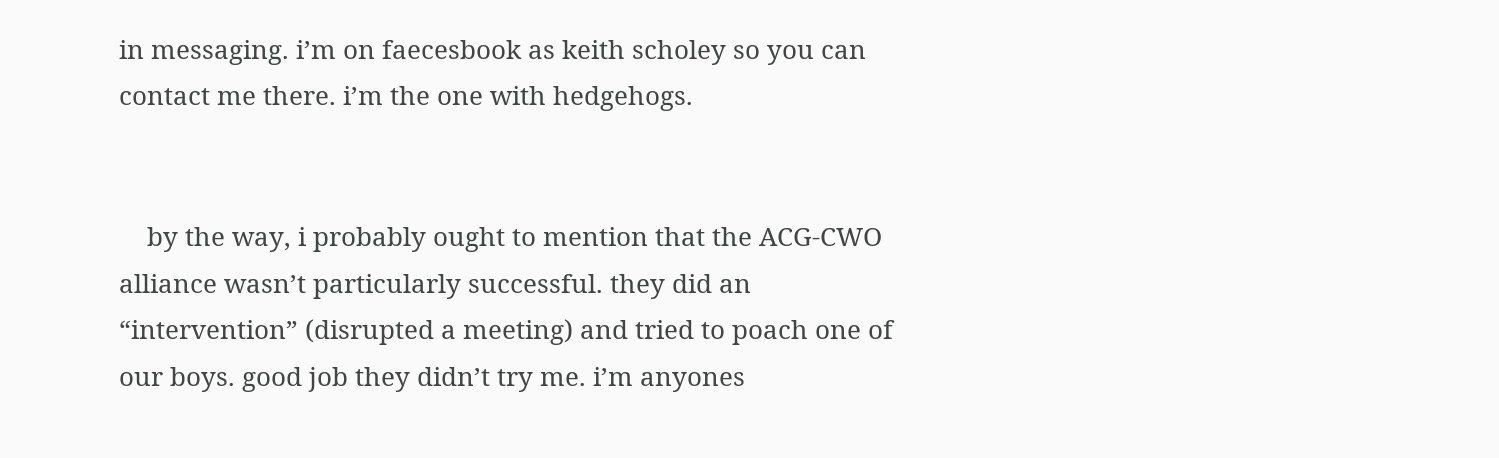in messaging. i’m on faecesbook as keith scholey so you can contact me there. i’m the one with hedgehogs.


    by the way, i probably ought to mention that the ACG-CWO alliance wasn’t particularly successful. they did an “intervention” (disrupted a meeting) and tried to poach one of our boys. good job they didn’t try me. i’m anyones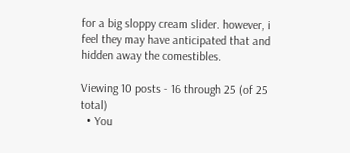for a big sloppy cream slider. however, i feel they may have anticipated that and hidden away the comestibles.

Viewing 10 posts - 16 through 25 (of 25 total)
  • You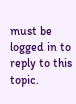must be logged in to reply to this topic.